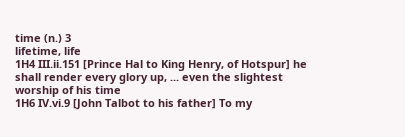time (n.) 3
lifetime, life
1H4 III.ii.151 [Prince Hal to King Henry, of Hotspur] he shall render every glory up, ... even the slightest worship of his time
1H6 IV.vi.9 [John Talbot to his father] To my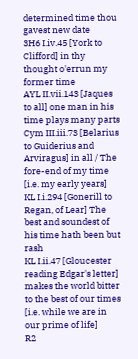determined time thou gavest new date
3H6 I.iv.45 [York to Clifford] in thy thought o'errun my former time
AYL II.vii.143 [Jaques to all] one man in his time plays many parts
Cym III.iii.73 [Belarius to Guiderius and Arviragus] in all / The fore-end of my time [i.e. my early years]
KL I.i.294 [Gonerill to Regan, of Lear] The best and soundest of his time hath been but rash
KL I.ii.47 [Gloucester reading Edgar's letter] makes the world bitter to the best of our times [i.e. while we are in our prime of life]
R2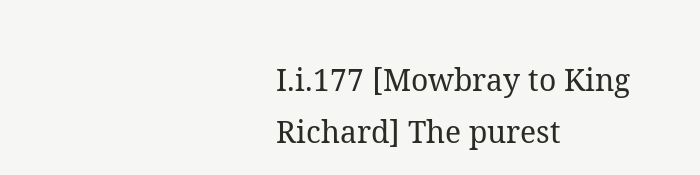I.i.177 [Mowbray to King Richard] The purest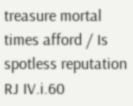treasure mortal times afford / Is spotless reputation
RJ IV.i.60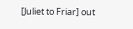[Juliet to Friar] out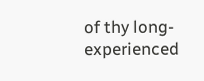of thy long-experienced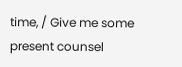time, / Give me some present counsel